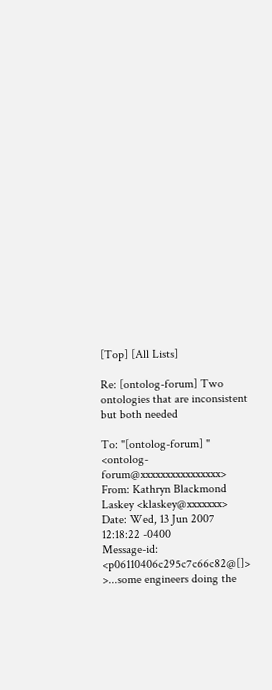[Top] [All Lists]

Re: [ontolog-forum] Two ontologies that are inconsistent but both needed

To: "[ontolog-forum] " <ontolog-forum@xxxxxxxxxxxxxxxx>
From: Kathryn Blackmond Laskey <klaskey@xxxxxxx>
Date: Wed, 13 Jun 2007 12:18:22 -0400
Message-id: <p06110406c295c7c66c82@[]>
>...some engineers doing the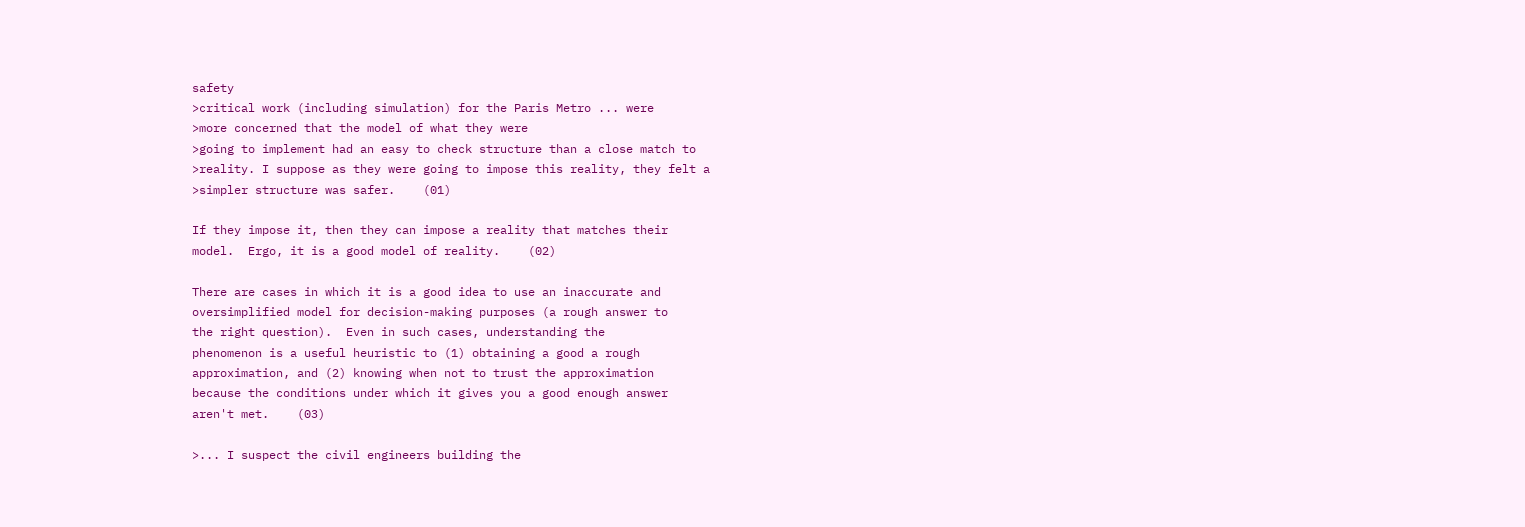safety
>critical work (including simulation) for the Paris Metro ... were
>more concerned that the model of what they were
>going to implement had an easy to check structure than a close match to
>reality. I suppose as they were going to impose this reality, they felt a
>simpler structure was safer.    (01)

If they impose it, then they can impose a reality that matches their
model.  Ergo, it is a good model of reality.    (02)

There are cases in which it is a good idea to use an inaccurate and
oversimplified model for decision-making purposes (a rough answer to
the right question).  Even in such cases, understanding the
phenomenon is a useful heuristic to (1) obtaining a good a rough
approximation, and (2) knowing when not to trust the approximation
because the conditions under which it gives you a good enough answer
aren't met.    (03)

>... I suspect the civil engineers building the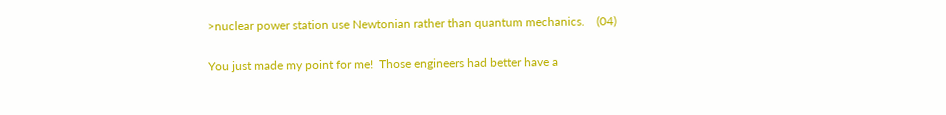>nuclear power station use Newtonian rather than quantum mechanics.    (04)

You just made my point for me!  Those engineers had better have a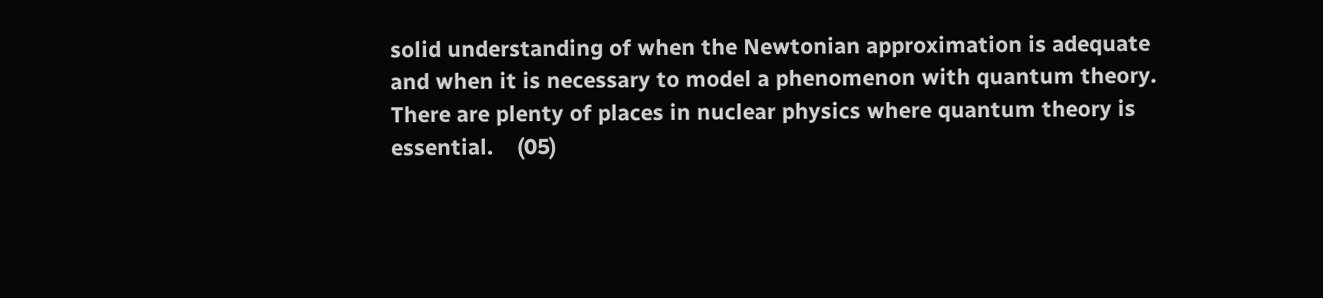solid understanding of when the Newtonian approximation is adequate
and when it is necessary to model a phenomenon with quantum theory.
There are plenty of places in nuclear physics where quantum theory is
essential.    (05)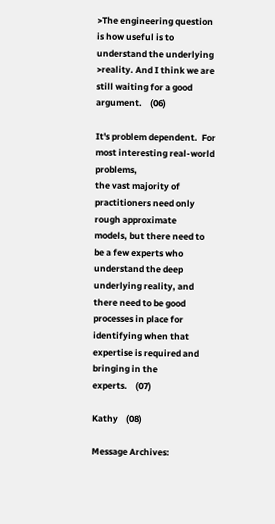>The engineering question is how useful is to understand the underlying
>reality. And I think we are still waiting for a good argument.    (06)

It's problem dependent.  For most interesting real-world problems,
the vast majority of practitioners need only rough approximate
models, but there need to be a few experts who understand the deep
underlying reality, and there need to be good processes in place for
identifying when that expertise is required and bringing in the
experts.    (07)

Kathy    (08)

Message Archives: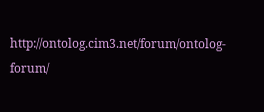http://ontolog.cim3.net/forum/ontolog-forum/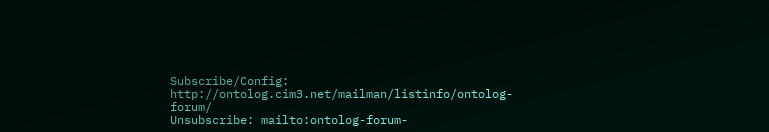Subscribe/Config: http://ontolog.cim3.net/mailman/listinfo/ontolog-forum/
Unsubscribe: mailto:ontolog-forum-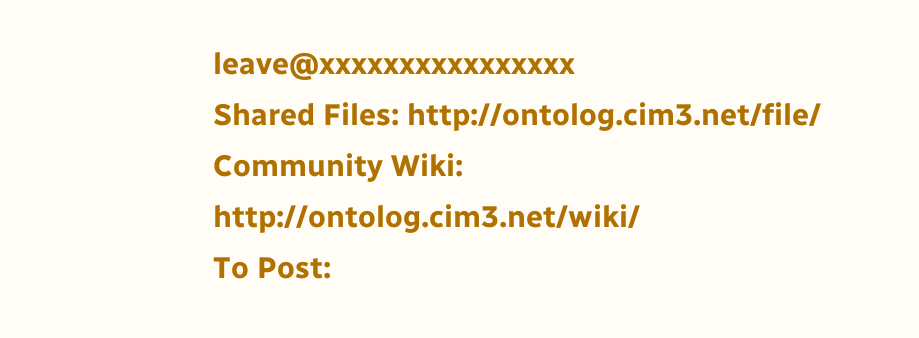leave@xxxxxxxxxxxxxxxx
Shared Files: http://ontolog.cim3.net/file/
Community Wiki: http://ontolog.cim3.net/wiki/
To Post: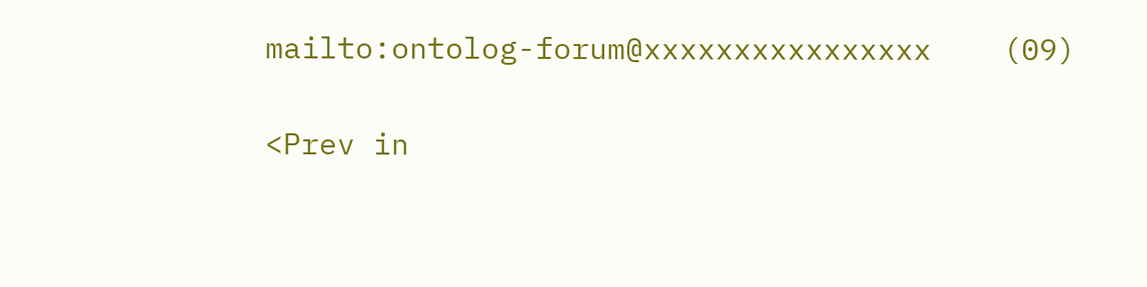mailto:ontolog-forum@xxxxxxxxxxxxxxxx    (09)

<Prev in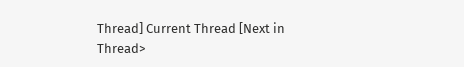Thread] Current Thread [Next in Thread>